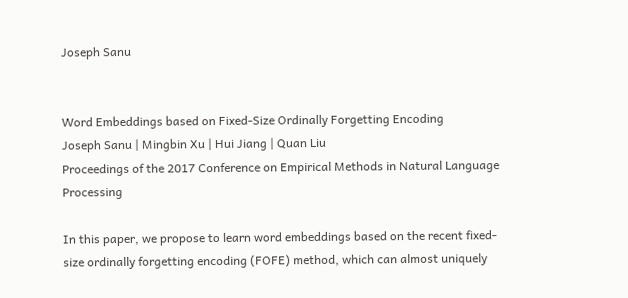Joseph Sanu


Word Embeddings based on Fixed-Size Ordinally Forgetting Encoding
Joseph Sanu | Mingbin Xu | Hui Jiang | Quan Liu
Proceedings of the 2017 Conference on Empirical Methods in Natural Language Processing

In this paper, we propose to learn word embeddings based on the recent fixed-size ordinally forgetting encoding (FOFE) method, which can almost uniquely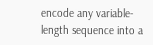encode any variable-length sequence into a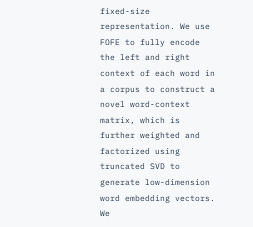fixed-size representation. We use FOFE to fully encode the left and right context of each word in a corpus to construct a novel word-context matrix, which is further weighted and factorized using truncated SVD to generate low-dimension word embedding vectors. We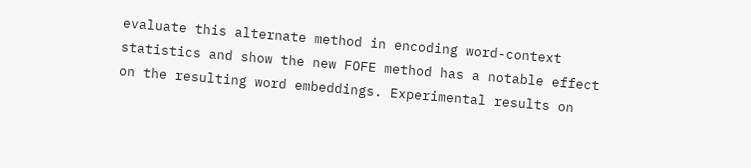evaluate this alternate method in encoding word-context statistics and show the new FOFE method has a notable effect on the resulting word embeddings. Experimental results on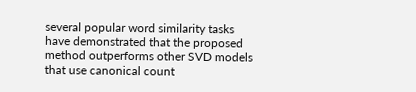several popular word similarity tasks have demonstrated that the proposed method outperforms other SVD models that use canonical count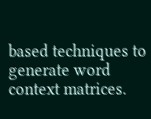based techniques to generate word context matrices.